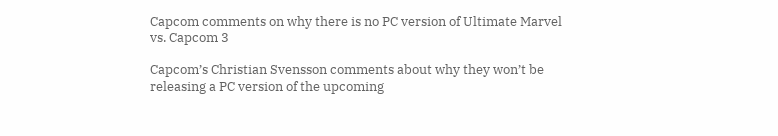Capcom comments on why there is no PC version of Ultimate Marvel vs. Capcom 3

Capcom’s Christian Svensson comments about why they won’t be releasing a PC version of the upcoming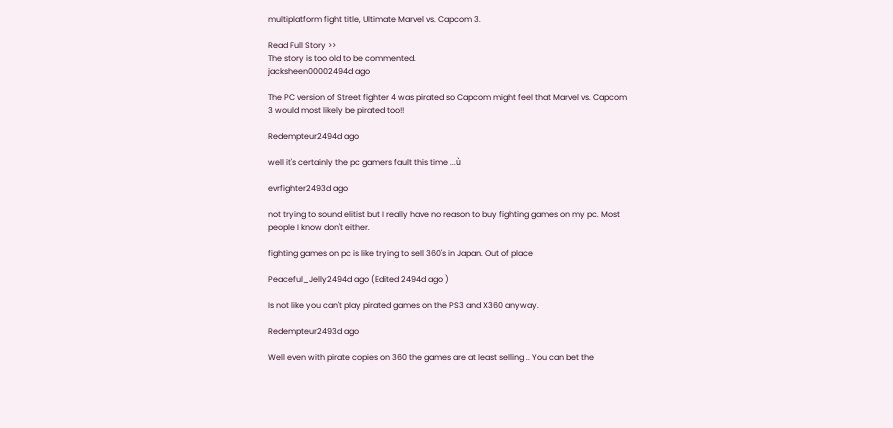multiplatform fight title, Ultimate Marvel vs. Capcom 3.

Read Full Story >>
The story is too old to be commented.
jacksheen00002494d ago

The PC version of Street fighter 4 was pirated so Capcom might feel that Marvel vs. Capcom 3 would most likely be pirated too!!

Redempteur2494d ago

well it's certainly the pc gamers fault this time ...ù

evrfighter2493d ago

not trying to sound elitist but I really have no reason to buy fighting games on my pc. Most people I know don't either.

fighting games on pc is like trying to sell 360's in Japan. Out of place

Peaceful_Jelly2494d ago (Edited 2494d ago )

Is not like you can't play pirated games on the PS3 and X360 anyway.

Redempteur2493d ago

Well even with pirate copies on 360 the games are at least selling .. You can bet the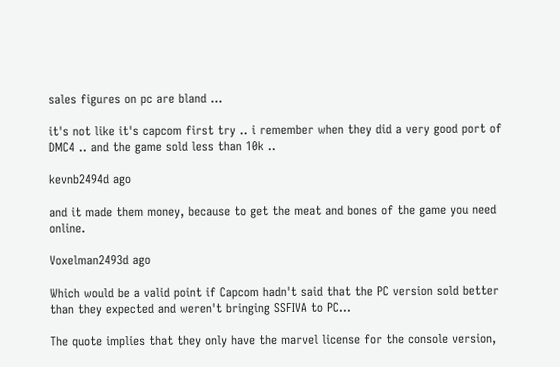sales figures on pc are bland ...

it's not like it's capcom first try .. i remember when they did a very good port of DMC4 .. and the game sold less than 10k ..

kevnb2494d ago

and it made them money, because to get the meat and bones of the game you need online.

Voxelman2493d ago

Which would be a valid point if Capcom hadn't said that the PC version sold better than they expected and weren't bringing SSFIVA to PC...

The quote implies that they only have the marvel license for the console version,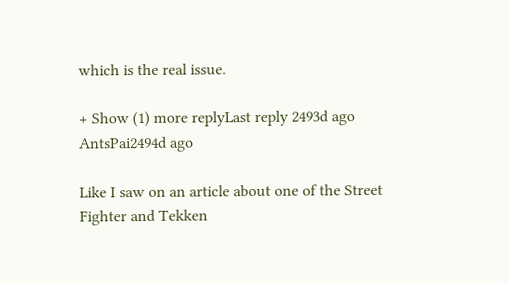which is the real issue.

+ Show (1) more replyLast reply 2493d ago
AntsPai2494d ago

Like I saw on an article about one of the Street Fighter and Tekken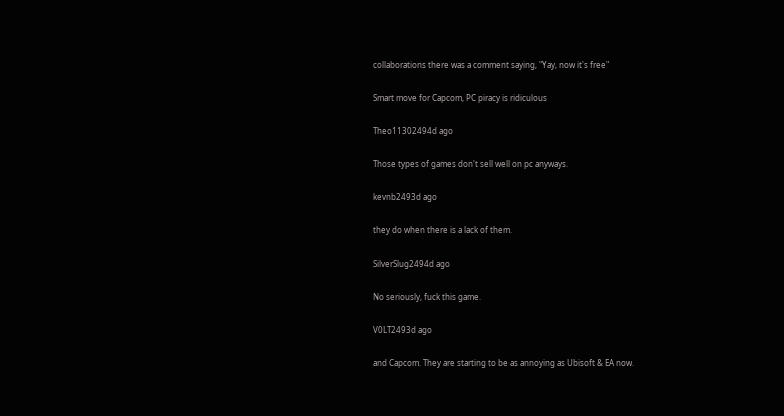collaborations there was a comment saying, "Yay, now it's free"

Smart move for Capcom, PC piracy is ridiculous

Theo11302494d ago

Those types of games don't sell well on pc anyways.

kevnb2493d ago

they do when there is a lack of them.

SilverSlug2494d ago

No seriously, fuck this game.

V0LT2493d ago

and Capcom. They are starting to be as annoying as Ubisoft & EA now.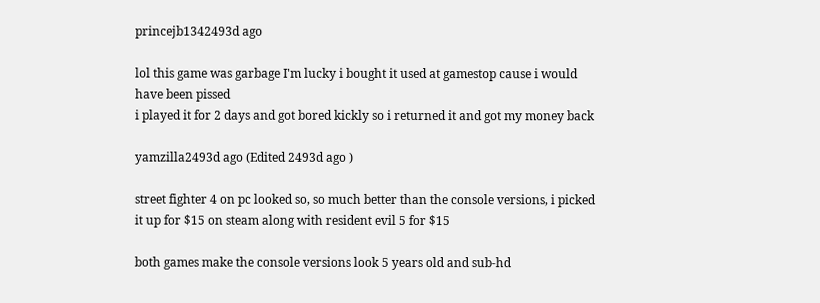princejb1342493d ago

lol this game was garbage I'm lucky i bought it used at gamestop cause i would have been pissed
i played it for 2 days and got bored kickly so i returned it and got my money back

yamzilla2493d ago (Edited 2493d ago )

street fighter 4 on pc looked so, so much better than the console versions, i picked it up for $15 on steam along with resident evil 5 for $15

both games make the console versions look 5 years old and sub-hd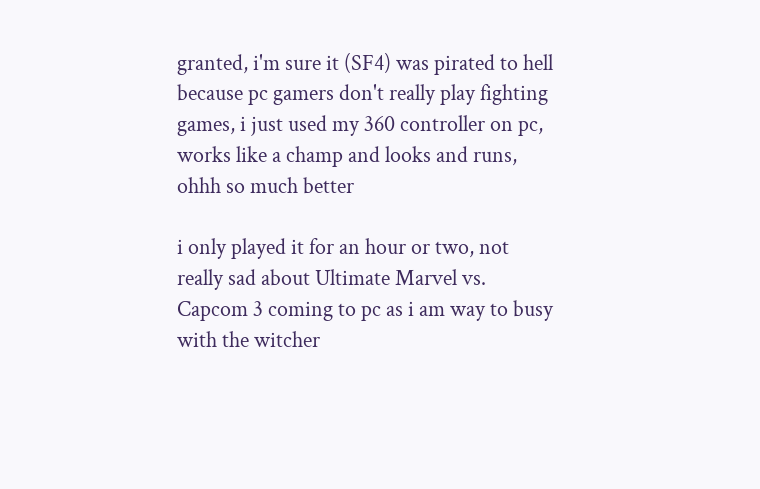granted, i'm sure it (SF4) was pirated to hell because pc gamers don't really play fighting games, i just used my 360 controller on pc, works like a champ and looks and runs, ohhh so much better

i only played it for an hour or two, not really sad about Ultimate Marvel vs. Capcom 3 coming to pc as i am way to busy with the witcher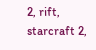2, rift, starcraft 2,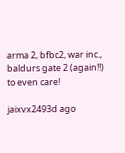arma 2, bfbc2, war inc., baldurs gate 2 (again!!) to even care!

jaixvx2493d ago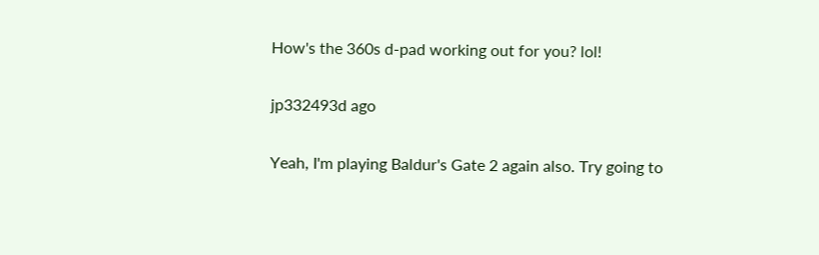How's the 360s d-pad working out for you? lol!

jp332493d ago

Yeah, I'm playing Baldur's Gate 2 again also. Try going to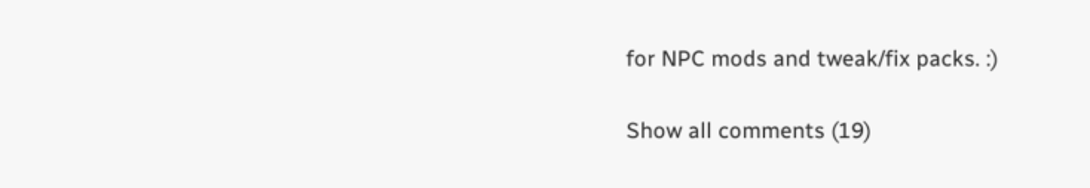for NPC mods and tweak/fix packs. :)

Show all comments (19)